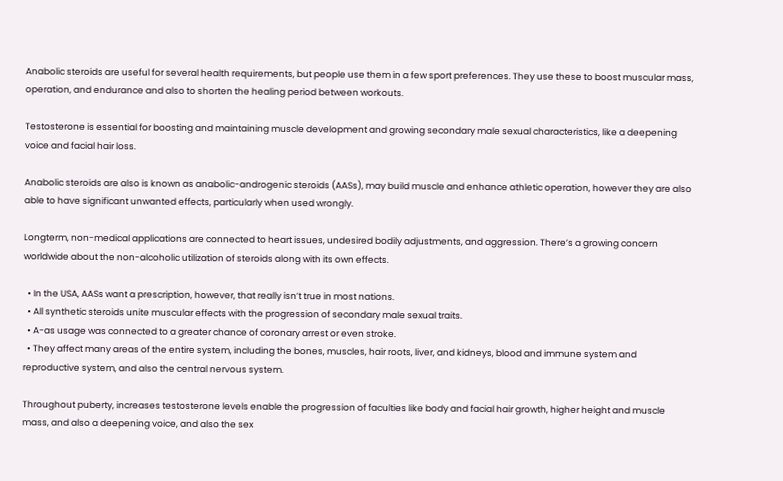Anabolic steroids are useful for several health requirements, but people use them in a few sport preferences. They use these to boost muscular mass, operation, and endurance and also to shorten the healing period between workouts.

Testosterone is essential for boosting and maintaining muscle development and growing secondary male sexual characteristics, like a deepening voice and facial hair loss.

Anabolic steroids are also is known as anabolic-androgenic steroids (AASs), may build muscle and enhance athletic operation, however they are also able to have significant unwanted effects, particularly when used wrongly.

Longterm, non-medical applications are connected to heart issues, undesired bodily adjustments, and aggression. There’s a growing concern worldwide about the non-alcoholic utilization of steroids along with its own effects.

  • In the USA, AASs want a prescription, however, that really isn’t true in most nations.
  • All synthetic steroids unite muscular effects with the progression of secondary male sexual traits.
  • A-as usage was connected to a greater chance of coronary arrest or even stroke.
  • They affect many areas of the entire system, including the bones, muscles, hair roots, liver, and kidneys, blood and immune system and reproductive system, and also the central nervous system.

Throughout puberty, increases testosterone levels enable the progression of faculties like body and facial hair growth, higher height and muscle mass, and also a deepening voice, and also the sex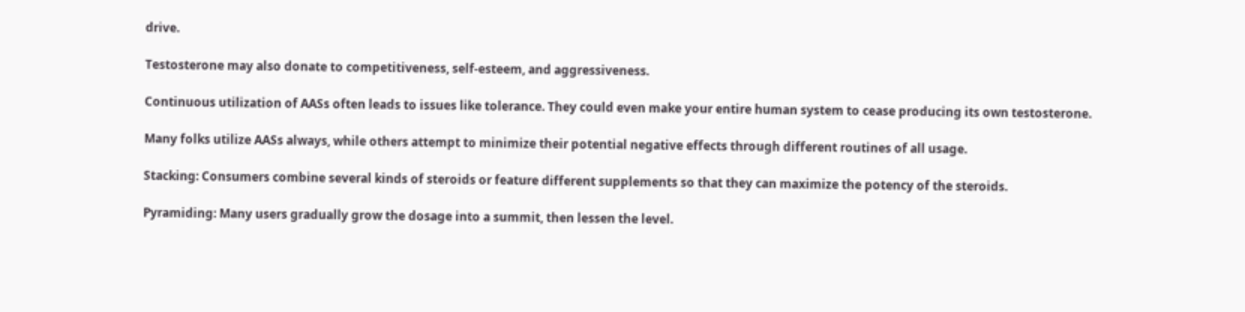drive.

Testosterone may also donate to competitiveness, self-esteem, and aggressiveness.

Continuous utilization of AASs often leads to issues like tolerance. They could even make your entire human system to cease producing its own testosterone.

Many folks utilize AASs always, while others attempt to minimize their potential negative effects through different routines of all usage.

Stacking: Consumers combine several kinds of steroids or feature different supplements so that they can maximize the potency of the steroids.

Pyramiding: Many users gradually grow the dosage into a summit, then lessen the level.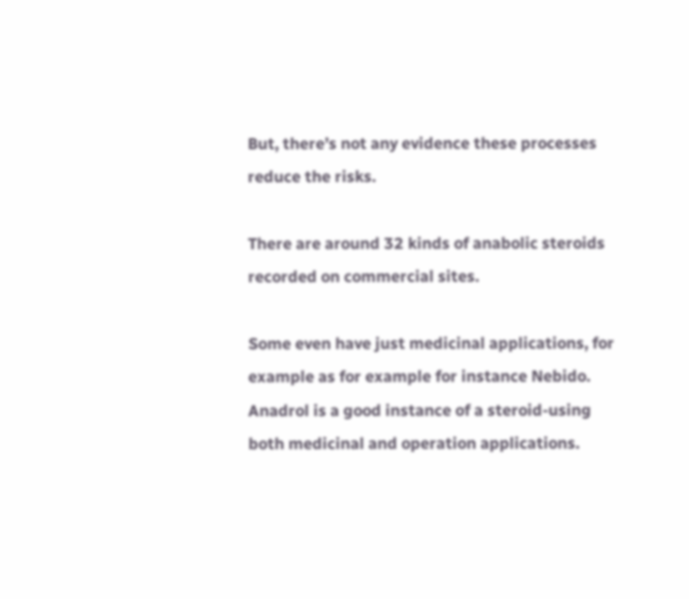But, there’s not any evidence these processes reduce the risks.

There are around 32 kinds of anabolic steroids recorded on commercial sites.

Some even have just medicinal applications, for example as for example for instance Nebido. Anadrol is a good instance of a steroid-using both medicinal and operation applications.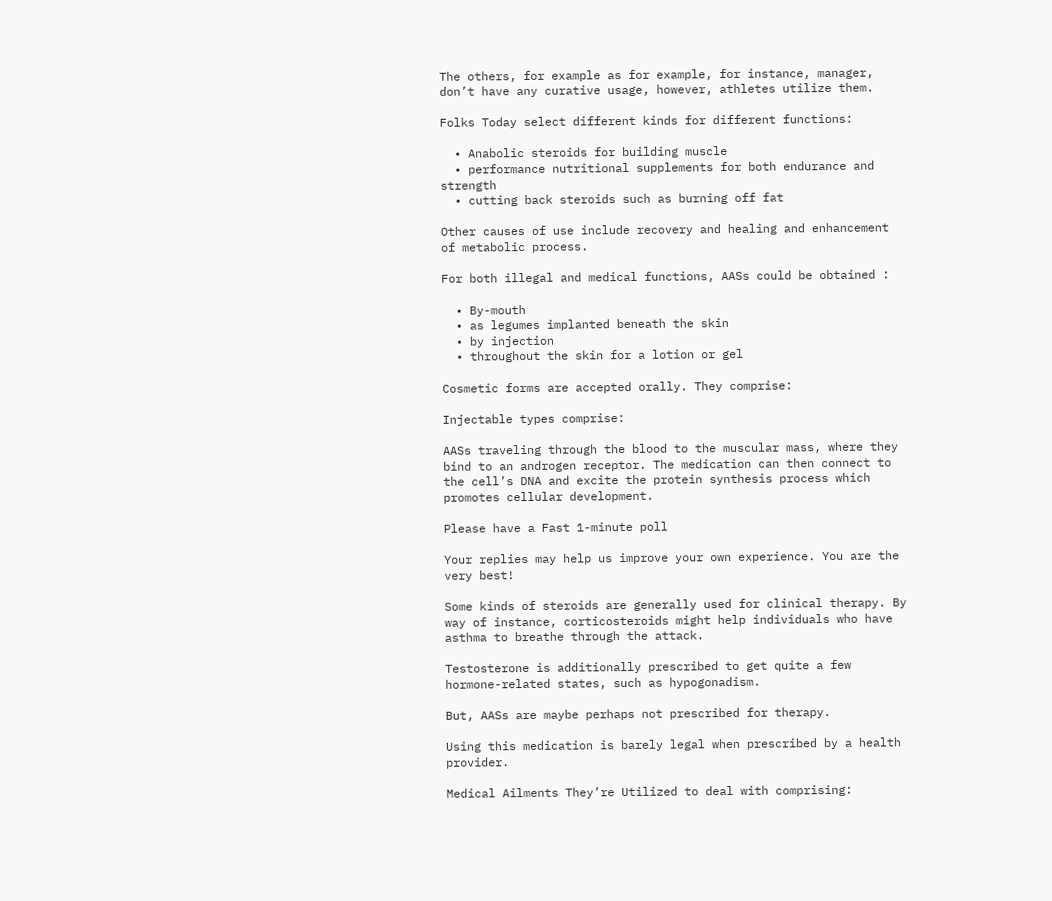The others, for example as for example, for instance, manager, don’t have any curative usage, however, athletes utilize them.

Folks Today select different kinds for different functions:

  • Anabolic steroids for building muscle
  • performance nutritional supplements for both endurance and strength
  • cutting back steroids such as burning off fat

Other causes of use include recovery and healing and enhancement of metabolic process.

For both illegal and medical functions, AASs could be obtained :

  • By-mouth
  • as legumes implanted beneath the skin
  • by injection
  • throughout the skin for a lotion or gel

Cosmetic forms are accepted orally. They comprise:

Injectable types comprise:

AASs traveling through the blood to the muscular mass, where they bind to an androgen receptor. The medication can then connect to the cell’s DNA and excite the protein synthesis process which promotes cellular development.

Please have a Fast 1-minute poll

Your replies may help us improve your own experience. You are the very best!

Some kinds of steroids are generally used for clinical therapy. By way of instance, corticosteroids might help individuals who have asthma to breathe through the attack.

Testosterone is additionally prescribed to get quite a few hormone-related states, such as hypogonadism.

But, AASs are maybe perhaps not prescribed for therapy.

Using this medication is barely legal when prescribed by a health provider.

Medical Ailments They’re Utilized to deal with comprising: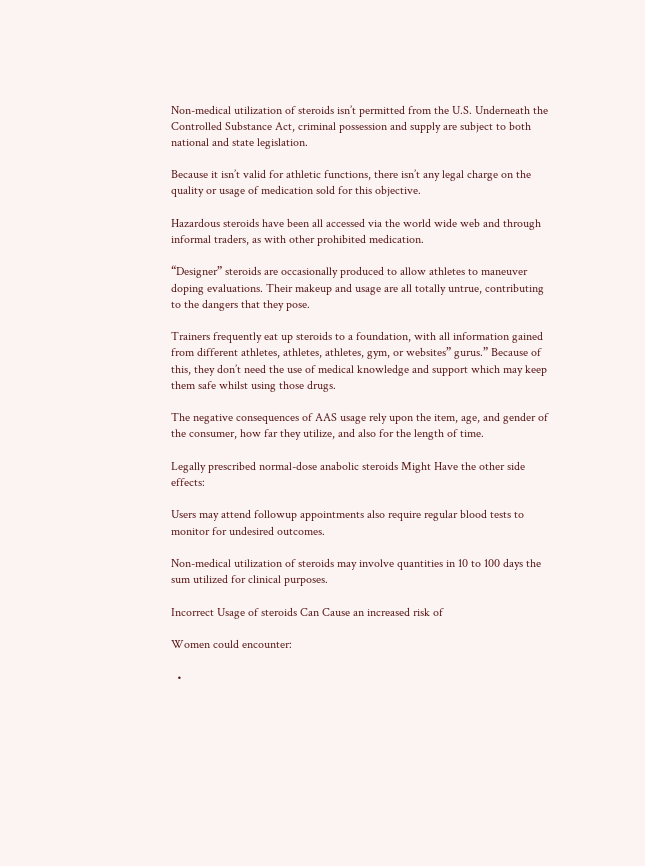Non-medical utilization of steroids isn’t permitted from the U.S. Underneath the Controlled Substance Act, criminal possession and supply are subject to both national and state legislation.

Because it isn’t valid for athletic functions, there isn’t any legal charge on the quality or usage of medication sold for this objective.

Hazardous steroids have been all accessed via the world wide web and through informal traders, as with other prohibited medication.

“Designer” steroids are occasionally produced to allow athletes to maneuver doping evaluations. Their makeup and usage are all totally untrue, contributing to the dangers that they pose.

Trainers frequently eat up steroids to a foundation, with all information gained from different athletes, athletes, athletes, gym, or websites” gurus.” Because of this, they don’t need the use of medical knowledge and support which may keep them safe whilst using those drugs.

The negative consequences of AAS usage rely upon the item, age, and gender of the consumer, how far they utilize, and also for the length of time.

Legally prescribed normal-dose anabolic steroids Might Have the other side effects:

Users may attend followup appointments also require regular blood tests to monitor for undesired outcomes.

Non-medical utilization of steroids may involve quantities in 10 to 100 days the sum utilized for clinical purposes.

Incorrect Usage of steroids Can Cause an increased risk of

Women could encounter:

  •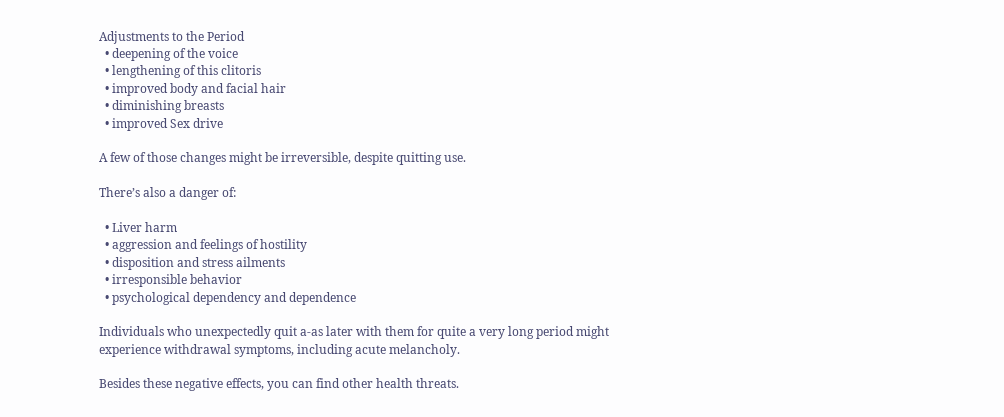Adjustments to the Period
  • deepening of the voice
  • lengthening of this clitoris
  • improved body and facial hair
  • diminishing breasts
  • improved Sex drive

A few of those changes might be irreversible, despite quitting use.

There’s also a danger of:

  • Liver harm
  • aggression and feelings of hostility
  • disposition and stress ailments
  • irresponsible behavior
  • psychological dependency and dependence

Individuals who unexpectedly quit a-as later with them for quite a very long period might experience withdrawal symptoms, including acute melancholy.

Besides these negative effects, you can find other health threats.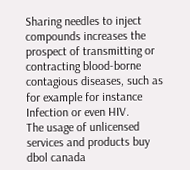Sharing needles to inject compounds increases the prospect of transmitting or contracting blood-borne contagious diseases, such as for example for instance Infection or even HIV.
The usage of unlicensed services and products buy dbol canada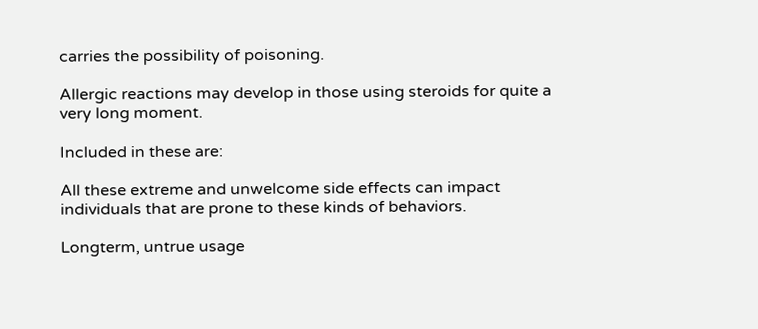carries the possibility of poisoning.

Allergic reactions may develop in those using steroids for quite a very long moment.

Included in these are:

All these extreme and unwelcome side effects can impact individuals that are prone to these kinds of behaviors.

Longterm, untrue usage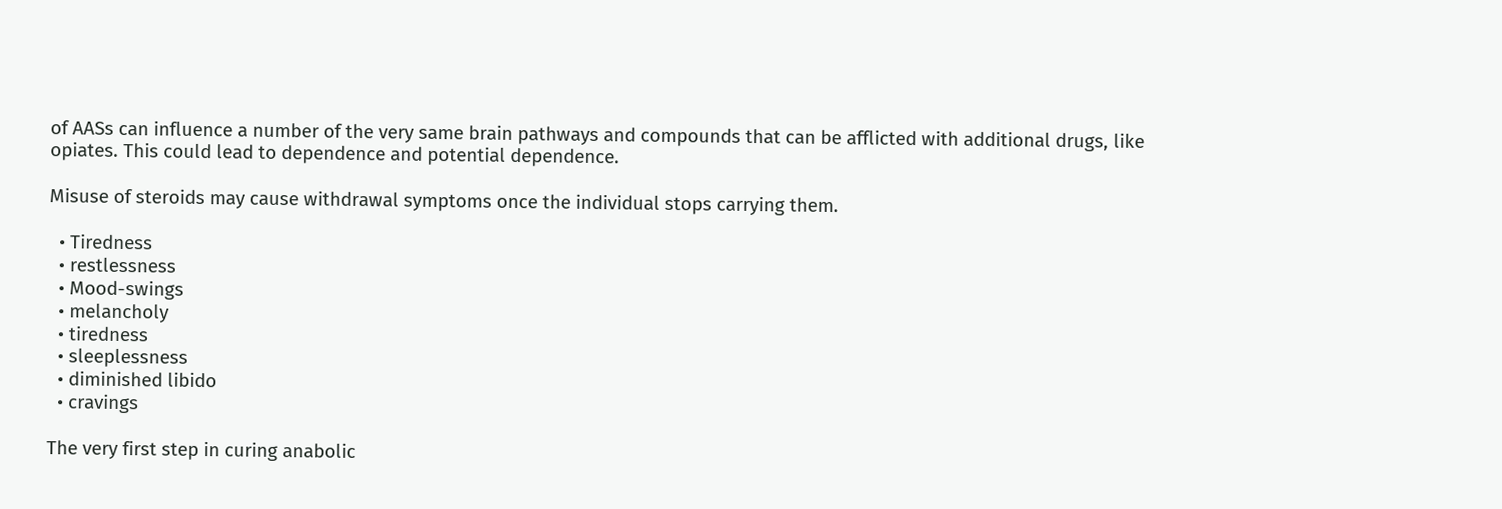of AASs can influence a number of the very same brain pathways and compounds that can be afflicted with additional drugs, like opiates. This could lead to dependence and potential dependence.

Misuse of steroids may cause withdrawal symptoms once the individual stops carrying them.

  • Tiredness
  • restlessness
  • Mood-swings
  • melancholy
  • tiredness
  • sleeplessness
  • diminished libido
  • cravings

The very first step in curing anabolic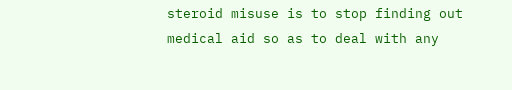steroid misuse is to stop finding out medical aid so as to deal with any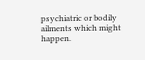psychiatric or bodily ailments which might happen.